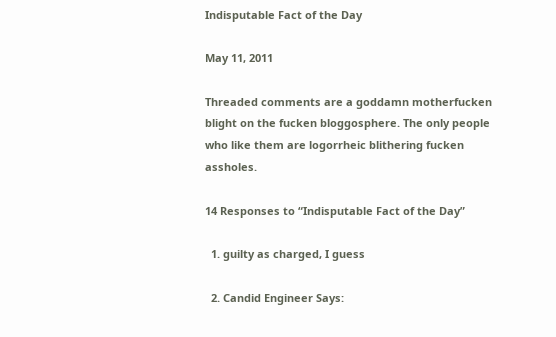Indisputable Fact of the Day

May 11, 2011

Threaded comments are a goddamn motherfucken blight on the fucken bloggosphere. The only people who like them are logorrheic blithering fucken assholes.

14 Responses to “Indisputable Fact of the Day”

  1. guilty as charged, I guess

  2. Candid Engineer Says: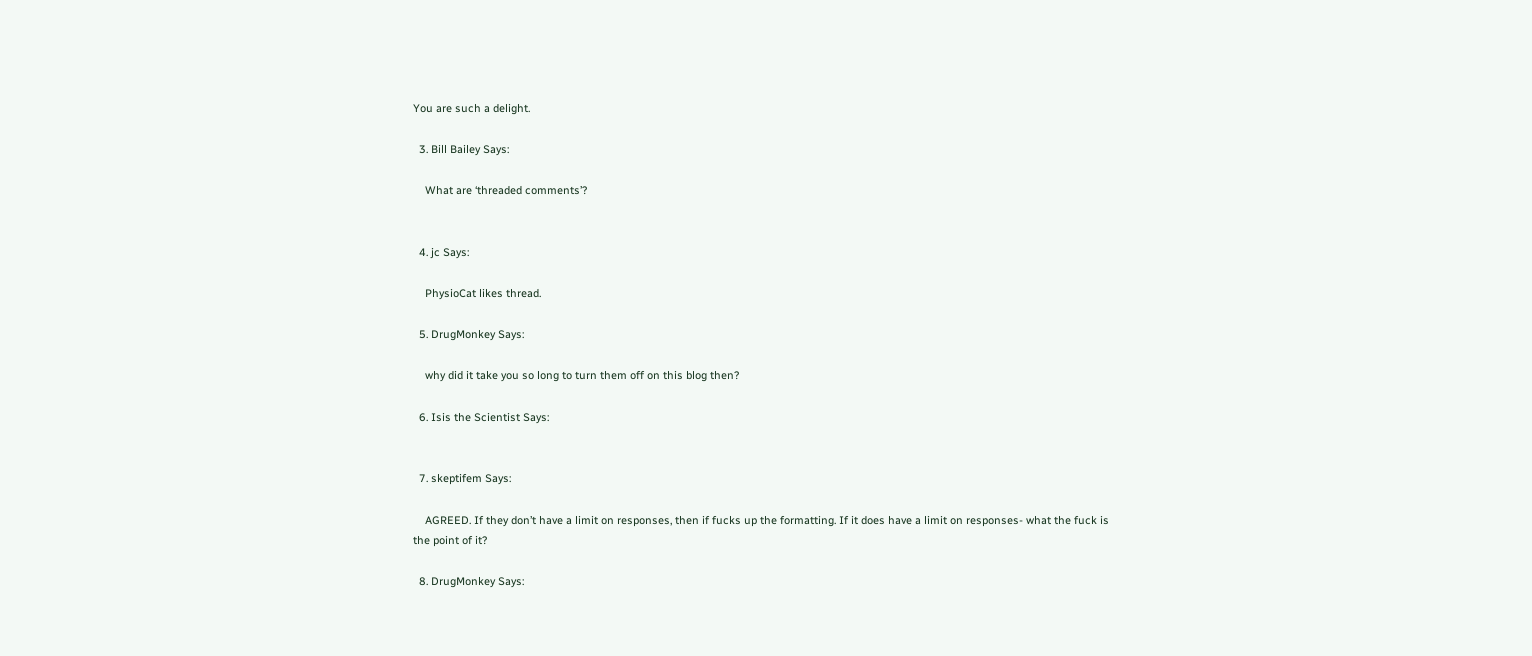You are such a delight.

  3. Bill Bailey Says:

    What are ‘threaded comments’?


  4. jc Says:

    PhysioCat likes thread.

  5. DrugMonkey Says:

    why did it take you so long to turn them off on this blog then?

  6. Isis the Scientist Says:


  7. skeptifem Says:

    AGREED. If they don’t have a limit on responses, then if fucks up the formatting. If it does have a limit on responses- what the fuck is the point of it?

  8. DrugMonkey Says: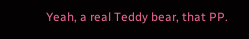Yeah, a real Teddy bear, that PP.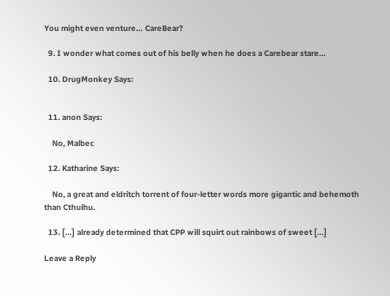You might even venture… CareBear?

  9. I wonder what comes out of his belly when he does a Carebear stare…

  10. DrugMonkey Says:


  11. anon Says:

    No, Malbec

  12. Katharine Says:

    No, a great and eldritch torrent of four-letter words more gigantic and behemoth than Cthulhu.

  13. […] already determined that CPP will squirt out rainbows of sweet […]

Leave a Reply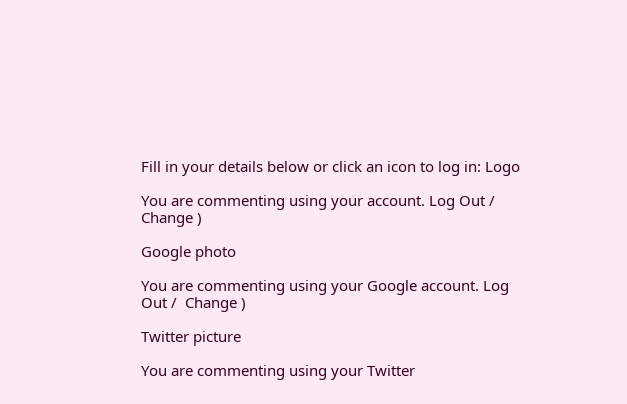Fill in your details below or click an icon to log in: Logo

You are commenting using your account. Log Out /  Change )

Google photo

You are commenting using your Google account. Log Out /  Change )

Twitter picture

You are commenting using your Twitter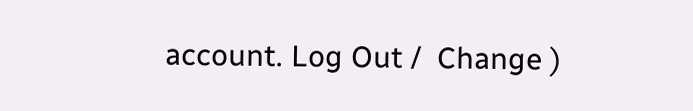account. Log Out /  Change )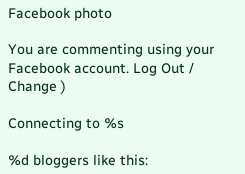Facebook photo

You are commenting using your Facebook account. Log Out /  Change )

Connecting to %s

%d bloggers like this: